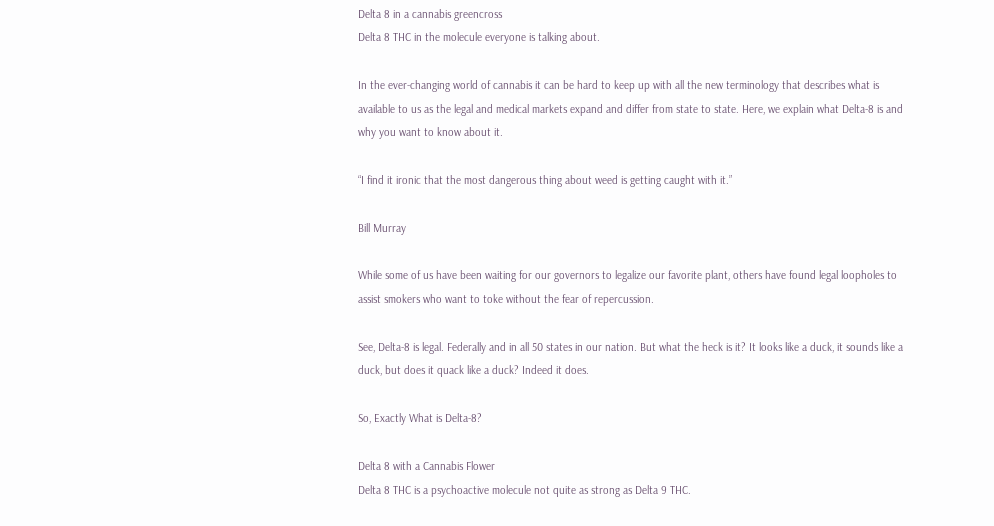Delta 8 in a cannabis greencross
Delta 8 THC in the molecule everyone is talking about.

In the ever-changing world of cannabis it can be hard to keep up with all the new terminology that describes what is available to us as the legal and medical markets expand and differ from state to state. Here, we explain what Delta-8 is and why you want to know about it.

“I find it ironic that the most dangerous thing about weed is getting caught with it.”

Bill Murray

While some of us have been waiting for our governors to legalize our favorite plant, others have found legal loopholes to assist smokers who want to toke without the fear of repercussion.

See, Delta-8 is legal. Federally and in all 50 states in our nation. But what the heck is it? It looks like a duck, it sounds like a duck, but does it quack like a duck? Indeed it does.

So, Exactly What is Delta-8?

Delta 8 with a Cannabis Flower
Delta 8 THC is a psychoactive molecule not quite as strong as Delta 9 THC.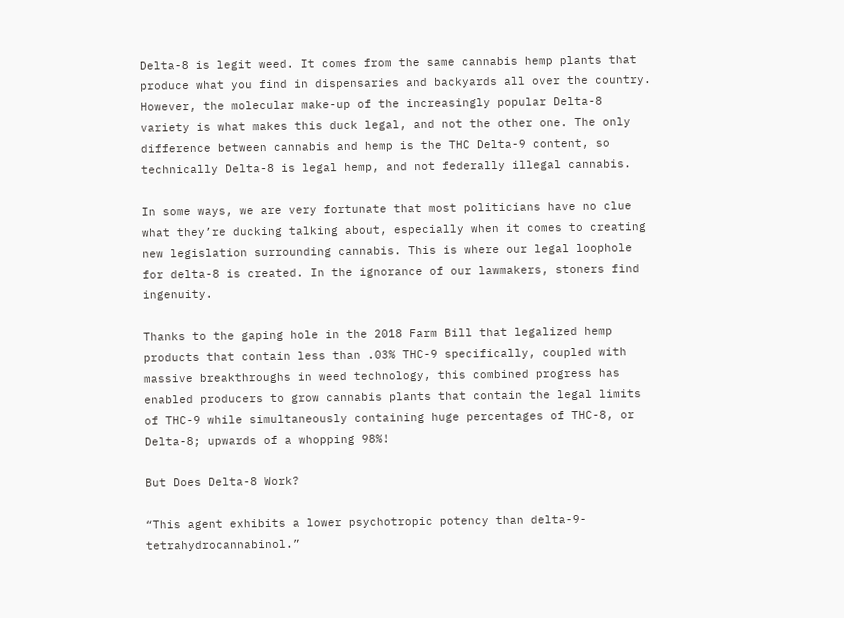Delta-8 is legit weed. It comes from the same cannabis hemp plants that produce what you find in dispensaries and backyards all over the country. However, the molecular make-up of the increasingly popular Delta-8 variety is what makes this duck legal, and not the other one. The only difference between cannabis and hemp is the THC Delta-9 content, so technically Delta-8 is legal hemp, and not federally illegal cannabis.

In some ways, we are very fortunate that most politicians have no clue what they’re ducking talking about, especially when it comes to creating new legislation surrounding cannabis. This is where our legal loophole for delta-8 is created. In the ignorance of our lawmakers, stoners find ingenuity.

Thanks to the gaping hole in the 2018 Farm Bill that legalized hemp products that contain less than .03% THC-9 specifically, coupled with massive breakthroughs in weed technology, this combined progress has enabled producers to grow cannabis plants that contain the legal limits of THC-9 while simultaneously containing huge percentages of THC-8, or Delta-8; upwards of a whopping 98%!

But Does Delta-8 Work?

“This agent exhibits a lower psychotropic potency than delta-9-tetrahydrocannabinol.”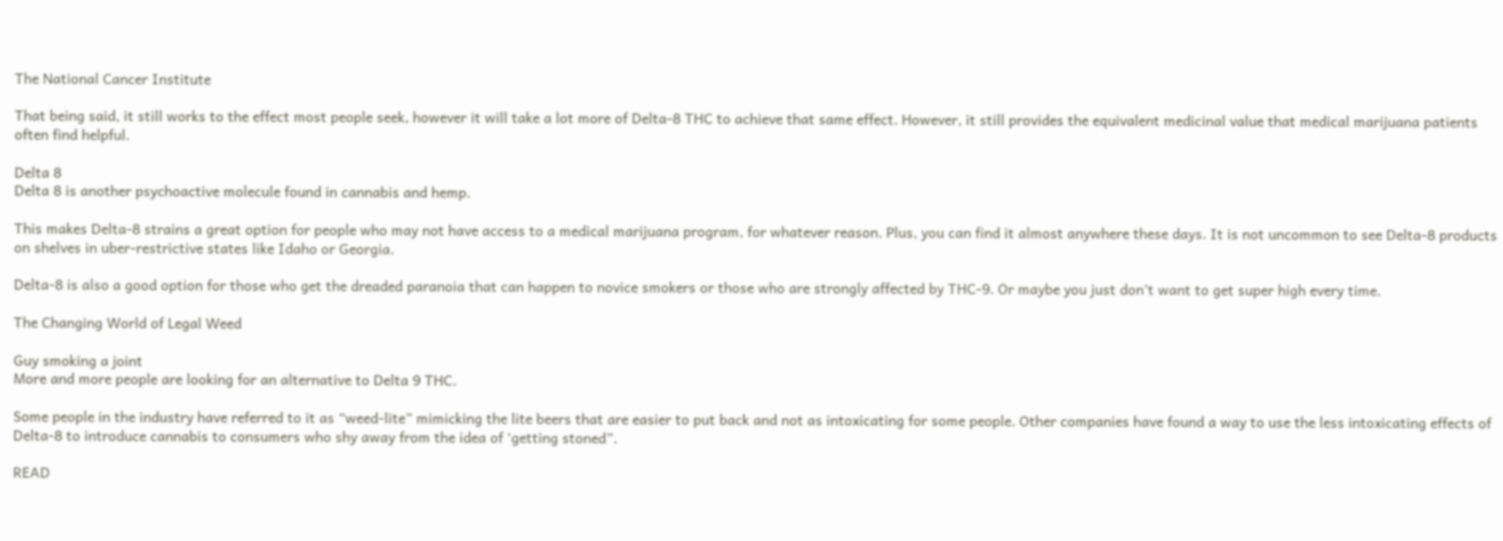The National Cancer Institute

That being said, it still works to the effect most people seek, however it will take a lot more of Delta-8 THC to achieve that same effect. However, it still provides the equivalent medicinal value that medical marijuana patients often find helpful.

Delta 8
Delta 8 is another psychoactive molecule found in cannabis and hemp.

This makes Delta-8 strains a great option for people who may not have access to a medical marijuana program, for whatever reason. Plus, you can find it almost anywhere these days. It is not uncommon to see Delta-8 products on shelves in uber-restrictive states like Idaho or Georgia.

Delta-8 is also a good option for those who get the dreaded paranoia that can happen to novice smokers or those who are strongly affected by THC-9. Or maybe you just don’t want to get super high every time.

The Changing World of Legal Weed

Guy smoking a joint
More and more people are looking for an alternative to Delta 9 THC.

Some people in the industry have referred to it as “weed-lite” mimicking the lite beers that are easier to put back and not as intoxicating for some people. Other companies have found a way to use the less intoxicating effects of Delta-8 to introduce cannabis to consumers who shy away from the idea of ‘getting stoned”.

READ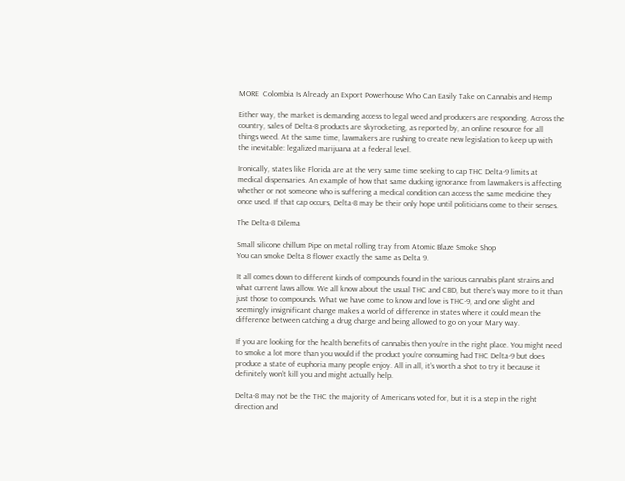MORE  Colombia Is Already an Export Powerhouse Who Can Easily Take on Cannabis and Hemp

Either way, the market is demanding access to legal weed and producers are responding. Across the country, sales of Delta-8 products are skyrocketing, as reported by, an online resource for all things weed. At the same time, lawmakers are rushing to create new legislation to keep up with the inevitable: legalized marijuana at a federal level.

Ironically, states like Florida are at the very same time seeking to cap THC Delta-9 limits at medical dispensaries. An example of how that same ducking ignorance from lawmakers is affecting whether or not someone who is suffering a medical condition can access the same medicine they once used. If that cap occurs, Delta-8 may be their only hope until politicians come to their senses.

The Delta-8 Dilema

Small silicone chillum Pipe on metal rolling tray from Atomic Blaze Smoke Shop
You can smoke Delta 8 flower exactly the same as Delta 9.

It all comes down to different kinds of compounds found in the various cannabis plant strains and what current laws allow. We all know about the usual THC and CBD, but there’s way more to it than just those to compounds. What we have come to know and love is THC-9, and one slight and seemingly insignificant change makes a world of difference in states where it could mean the difference between catching a drug charge and being allowed to go on your Mary way.

If you are looking for the health benefits of cannabis then you’re in the right place. You might need to smoke a lot more than you would if the product you’re consuming had THC Delta-9 but does produce a state of euphoria many people enjoy. All in all, it’s worth a shot to try it because it definitely won’t kill you and might actually help.

Delta-8 may not be the THC the majority of Americans voted for, but it is a step in the right direction and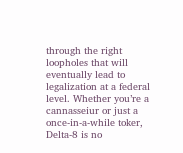through the right loopholes that will eventually lead to legalization at a federal level. Whether you’re a cannasseiur or just a once-in-a-while toker, Delta-8 is no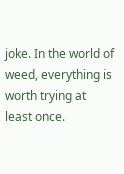joke. In the world of weed, everything is worth trying at least once.